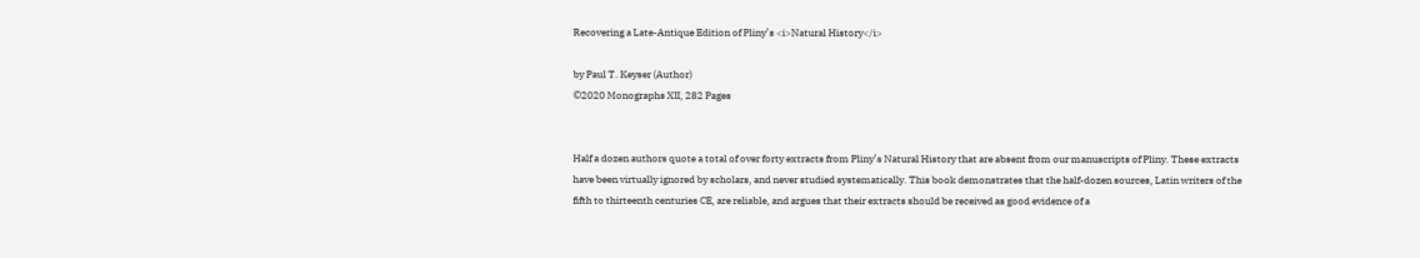Recovering a Late-Antique Edition of Pliny’s <i>Natural History</i>

by Paul T. Keyser (Author)
©2020 Monographs XII, 282 Pages


Half a dozen authors quote a total of over forty extracts from Pliny’s Natural History that are absent from our manuscripts of Pliny. These extracts have been virtually ignored by scholars, and never studied systematically. This book demonstrates that the half-dozen sources, Latin writers of the fifth to thirteenth centuries CE, are reliable, and argues that their extracts should be received as good evidence of a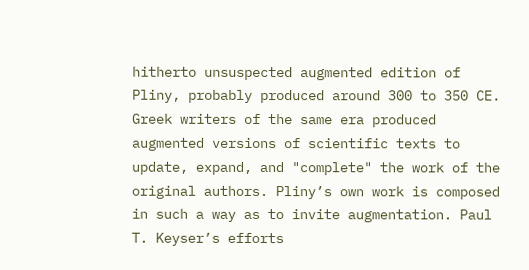hitherto unsuspected augmented edition of Pliny, probably produced around 300 to 350 CE. Greek writers of the same era produced augmented versions of scientific texts to update, expand, and "complete" the work of the original authors. Pliny’s own work is composed in such a way as to invite augmentation. Paul T. Keyser’s efforts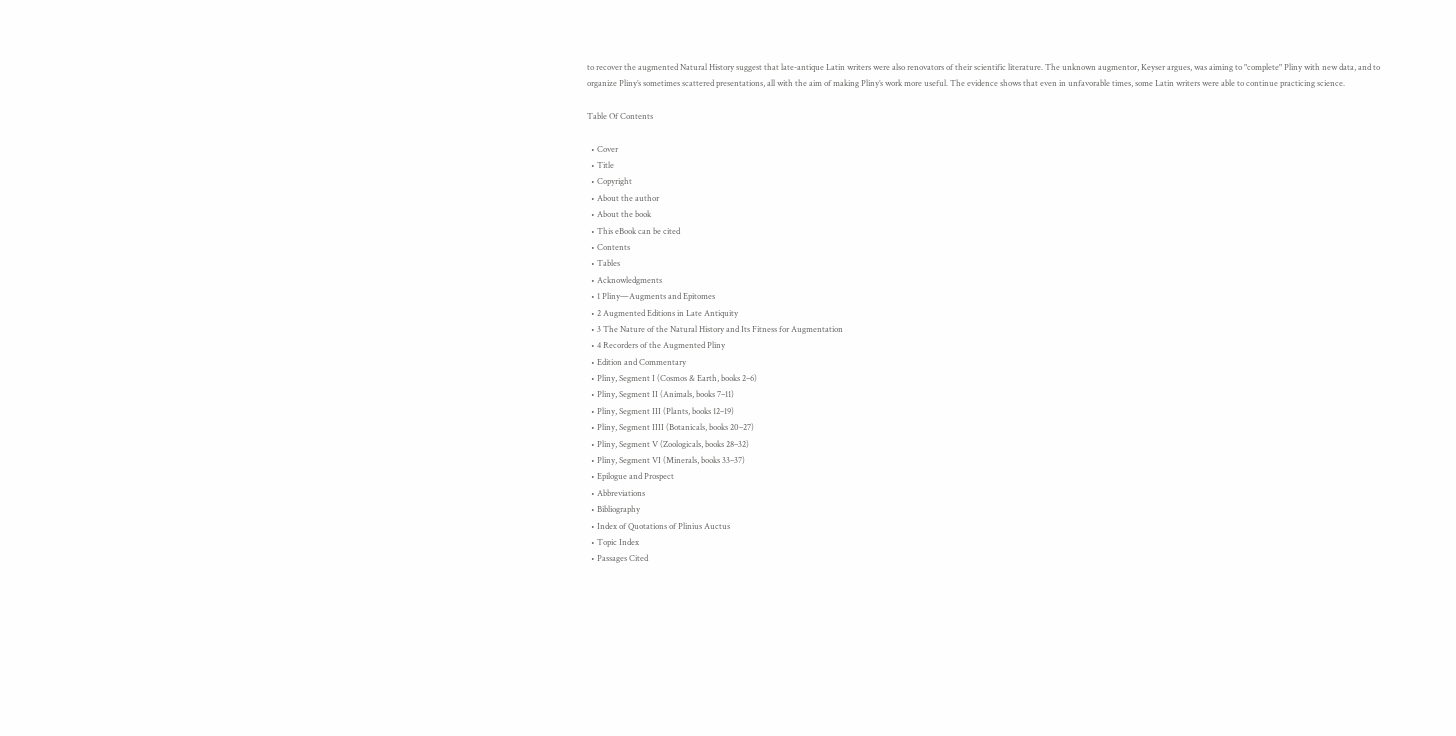to recover the augmented Natural History suggest that late-antique Latin writers were also renovators of their scientific literature. The unknown augmentor, Keyser argues, was aiming to "complete" Pliny with new data, and to organize Pliny’s sometimes scattered presentations, all with the aim of making Pliny’s work more useful. The evidence shows that even in unfavorable times, some Latin writers were able to continue practicing science.

Table Of Contents

  • Cover
  • Title
  • Copyright
  • About the author
  • About the book
  • This eBook can be cited
  • Contents
  • Tables
  • Acknowledgments
  • 1 Pliny—Augments and Epitomes
  • 2 Augmented Editions in Late Antiquity
  • 3 The Nature of the Natural History and Its Fitness for Augmentation
  • 4 Recorders of the Augmented Pliny
  • Edition and Commentary
  • Pliny, Segment I (Cosmos & Earth, books 2–6)
  • Pliny, Segment II (Animals, books 7–11)
  • Pliny, Segment III (Plants, books 12–19)
  • Pliny, Segment IIII (Botanicals, books 20–27)
  • Pliny, Segment V (Zoologicals, books 28–32)
  • Pliny, Segment VI (Minerals, books 33–37)
  • Epilogue and Prospect
  • Abbreviations
  • Bibliography
  • Index of Quotations of Plinius Auctus
  • Topic Index
  • Passages Cited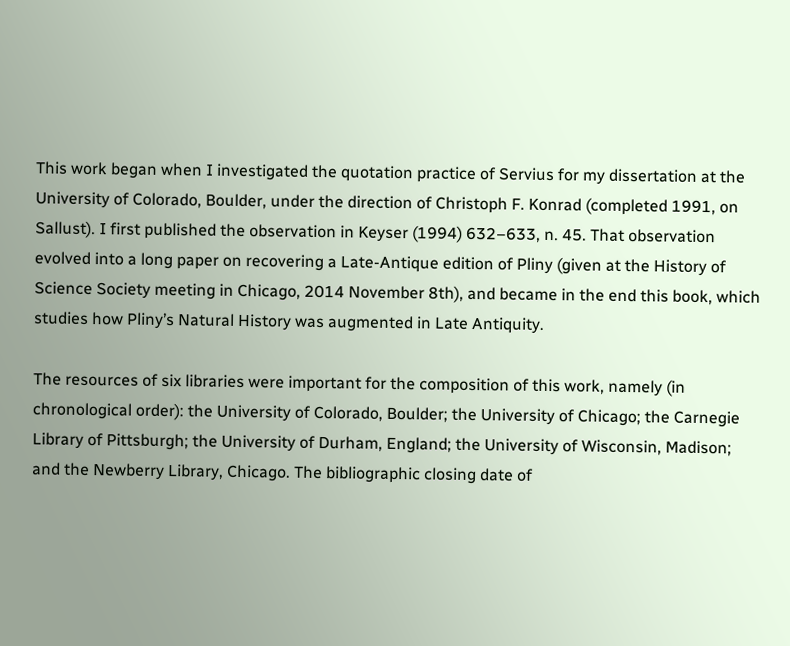This work began when I investigated the quotation practice of Servius for my dissertation at the University of Colorado, Boulder, under the direction of Christoph F. Konrad (completed 1991, on Sallust). I first published the observation in Keyser (1994) 632–633, n. 45. That observation evolved into a long paper on recovering a Late-Antique edition of Pliny (given at the History of Science Society meeting in Chicago, 2014 November 8th), and became in the end this book, which studies how Pliny’s Natural History was augmented in Late Antiquity.

The resources of six libraries were important for the composition of this work, namely (in chronological order): the University of Colorado, Boulder; the University of Chicago; the Carnegie Library of Pittsburgh; the University of Durham, England; the University of Wisconsin, Madison; and the Newberry Library, Chicago. The bibliographic closing date of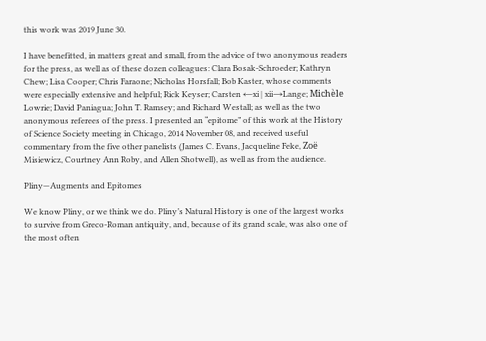this work was 2019 June 30.

I have benefitted, in matters great and small, from the advice of two anonymous readers for the press, as well as of these dozen colleagues: Clara Bosak-Schroeder; Kathryn Chew; Lisa Cooper; Chris Faraone; Nicholas Horsfall; Bob Kaster, whose comments were especially extensive and helpful; Rick Keyser; Carsten ←xi | xii→Lange; Michèle Lowrie; David Paniagua; John T. Ramsey; and Richard Westall; as well as the two anonymous referees of the press. I presented an “epitome” of this work at the History of Science Society meeting in Chicago, 2014 November 08, and received useful commentary from the five other panelists (James C. Evans, Jacqueline Feke, Zoë Misiewicz, Courtney Ann Roby, and Allen Shotwell), as well as from the audience.

Pliny—Augments and Epitomes

We know Pliny, or we think we do. Pliny’s Natural History is one of the largest works to survive from Greco-Roman antiquity, and, because of its grand scale, was also one of the most often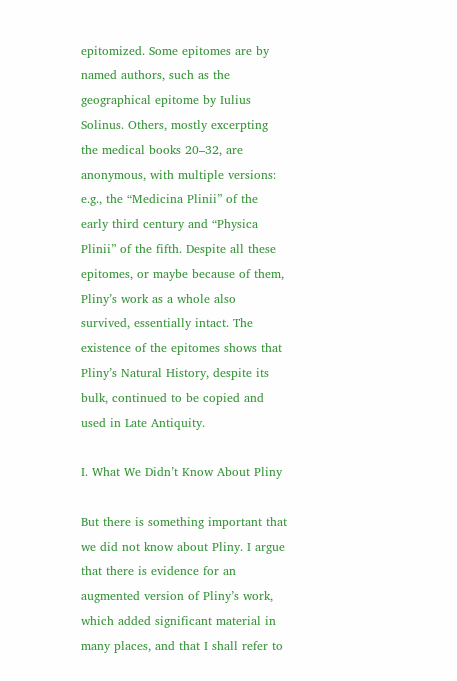epitomized. Some epitomes are by named authors, such as the geographical epitome by Iulius Solinus. Others, mostly excerpting the medical books 20–32, are anonymous, with multiple versions: e.g., the “Medicina Plinii” of the early third century and “Physica Plinii” of the fifth. Despite all these epitomes, or maybe because of them, Pliny’s work as a whole also survived, essentially intact. The existence of the epitomes shows that Pliny’s Natural History, despite its bulk, continued to be copied and used in Late Antiquity.

I. What We Didn’t Know About Pliny

But there is something important that we did not know about Pliny. I argue that there is evidence for an augmented version of Pliny’s work, which added significant material in many places, and that I shall refer to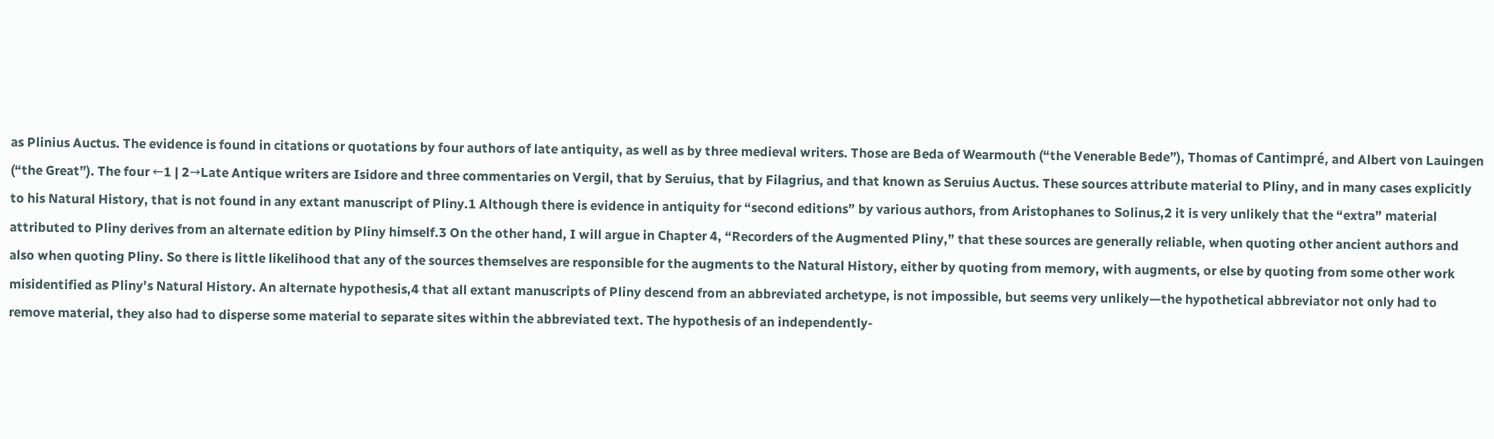as Plinius Auctus. The evidence is found in citations or quotations by four authors of late antiquity, as well as by three medieval writers. Those are Beda of Wearmouth (“the Venerable Bede”), Thomas of Cantimpré, and Albert von Lauingen (“the Great”). The four ←1 | 2→Late Antique writers are Isidore and three commentaries on Vergil, that by Seruius, that by Filagrius, and that known as Seruius Auctus. These sources attribute material to Pliny, and in many cases explicitly to his Natural History, that is not found in any extant manuscript of Pliny.1 Although there is evidence in antiquity for “second editions” by various authors, from Aristophanes to Solinus,2 it is very unlikely that the “extra” material attributed to Pliny derives from an alternate edition by Pliny himself.3 On the other hand, I will argue in Chapter 4, “Recorders of the Augmented Pliny,” that these sources are generally reliable, when quoting other ancient authors and also when quoting Pliny. So there is little likelihood that any of the sources themselves are responsible for the augments to the Natural History, either by quoting from memory, with augments, or else by quoting from some other work misidentified as Pliny’s Natural History. An alternate hypothesis,4 that all extant manuscripts of Pliny descend from an abbreviated archetype, is not impossible, but seems very unlikely—the hypothetical abbreviator not only had to remove material, they also had to disperse some material to separate sites within the abbreviated text. The hypothesis of an independently-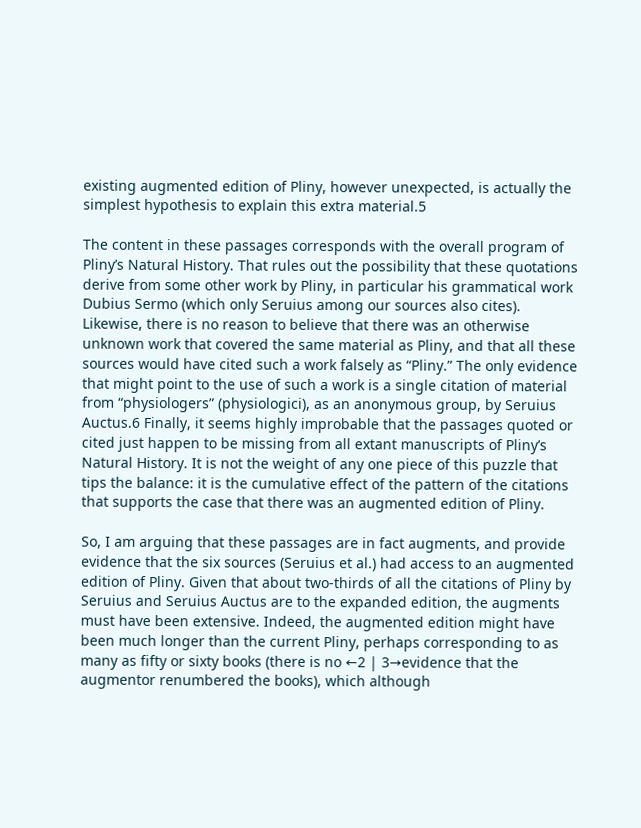existing augmented edition of Pliny, however unexpected, is actually the simplest hypothesis to explain this extra material.5

The content in these passages corresponds with the overall program of Pliny’s Natural History. That rules out the possibility that these quotations derive from some other work by Pliny, in particular his grammatical work Dubius Sermo (which only Seruius among our sources also cites). Likewise, there is no reason to believe that there was an otherwise unknown work that covered the same material as Pliny, and that all these sources would have cited such a work falsely as “Pliny.” The only evidence that might point to the use of such a work is a single citation of material from “physiologers” (physiologici), as an anonymous group, by Seruius Auctus.6 Finally, it seems highly improbable that the passages quoted or cited just happen to be missing from all extant manuscripts of Pliny’s Natural History. It is not the weight of any one piece of this puzzle that tips the balance: it is the cumulative effect of the pattern of the citations that supports the case that there was an augmented edition of Pliny.

So, I am arguing that these passages are in fact augments, and provide evidence that the six sources (Seruius et al.) had access to an augmented edition of Pliny. Given that about two-thirds of all the citations of Pliny by Seruius and Seruius Auctus are to the expanded edition, the augments must have been extensive. Indeed, the augmented edition might have been much longer than the current Pliny, perhaps corresponding to as many as fifty or sixty books (there is no ←2 | 3→evidence that the augmentor renumbered the books), which although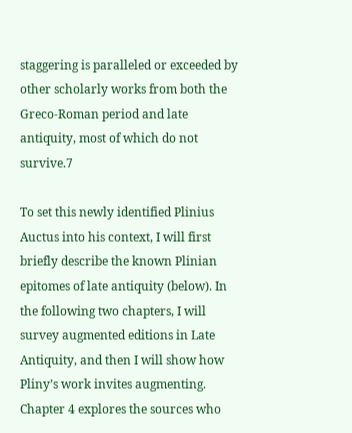staggering is paralleled or exceeded by other scholarly works from both the Greco-Roman period and late antiquity, most of which do not survive.7

To set this newly identified Plinius Auctus into his context, I will first briefly describe the known Plinian epitomes of late antiquity (below). In the following two chapters, I will survey augmented editions in Late Antiquity, and then I will show how Pliny’s work invites augmenting. Chapter 4 explores the sources who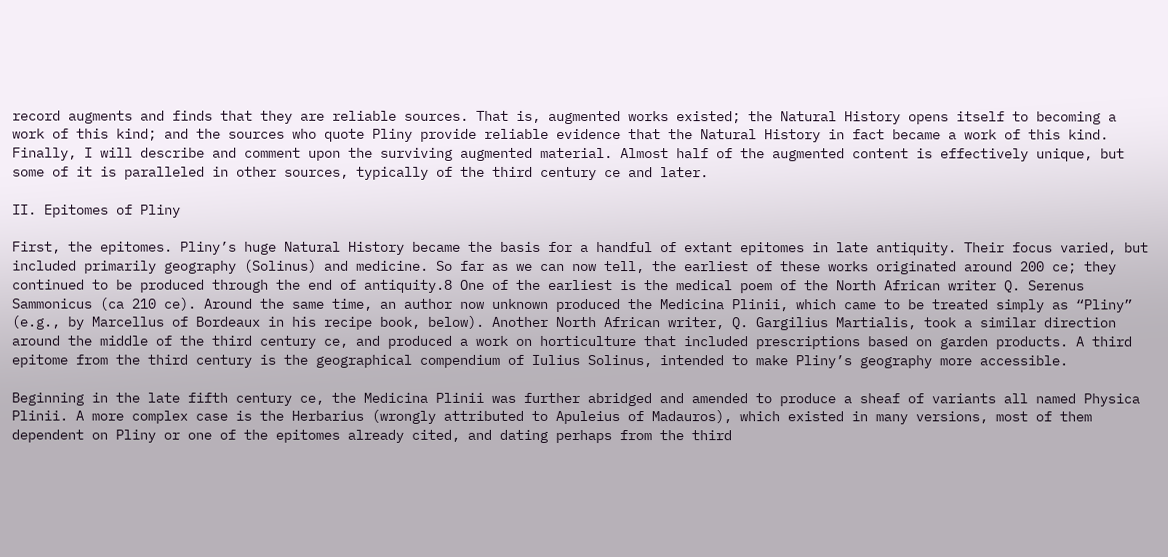record augments and finds that they are reliable sources. That is, augmented works existed; the Natural History opens itself to becoming a work of this kind; and the sources who quote Pliny provide reliable evidence that the Natural History in fact became a work of this kind. Finally, I will describe and comment upon the surviving augmented material. Almost half of the augmented content is effectively unique, but some of it is paralleled in other sources, typically of the third century ce and later.

II. Epitomes of Pliny

First, the epitomes. Pliny’s huge Natural History became the basis for a handful of extant epitomes in late antiquity. Their focus varied, but included primarily geography (Solinus) and medicine. So far as we can now tell, the earliest of these works originated around 200 ce; they continued to be produced through the end of antiquity.8 One of the earliest is the medical poem of the North African writer Q. Serenus Sammonicus (ca 210 ce). Around the same time, an author now unknown produced the Medicina Plinii, which came to be treated simply as “Pliny” (e.g., by Marcellus of Bordeaux in his recipe book, below). Another North African writer, Q. Gargilius Martialis, took a similar direction around the middle of the third century ce, and produced a work on horticulture that included prescriptions based on garden products. A third epitome from the third century is the geographical compendium of Iulius Solinus, intended to make Pliny’s geography more accessible.

Beginning in the late fifth century ce, the Medicina Plinii was further abridged and amended to produce a sheaf of variants all named Physica Plinii. A more complex case is the Herbarius (wrongly attributed to Apuleius of Madauros), which existed in many versions, most of them dependent on Pliny or one of the epitomes already cited, and dating perhaps from the third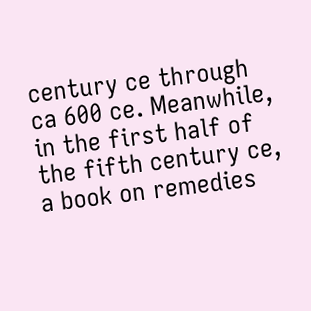century ce through ca 600 ce. Meanwhile, in the first half of the fifth century ce, a book on remedies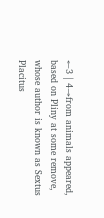←3 | 4→from animals appeared, based on Pliny at some remove, whose author is known as Sextus Placitus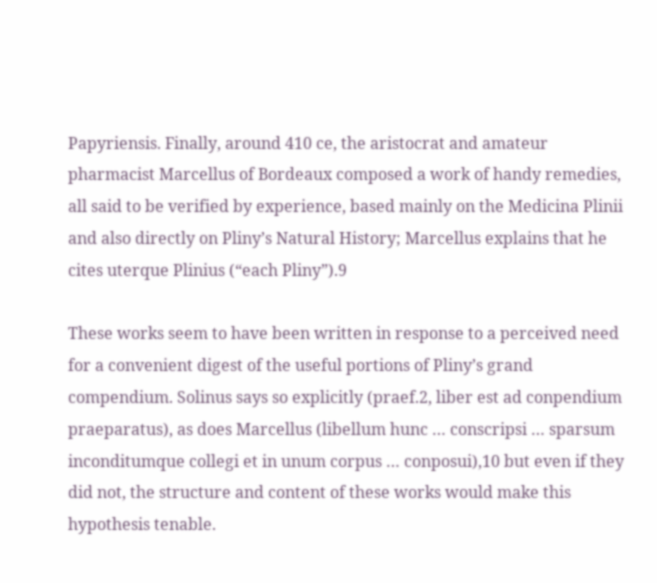Papyriensis. Finally, around 410 ce, the aristocrat and amateur pharmacist Marcellus of Bordeaux composed a work of handy remedies, all said to be verified by experience, based mainly on the Medicina Plinii and also directly on Pliny’s Natural History; Marcellus explains that he cites uterque Plinius (“each Pliny”).9

These works seem to have been written in response to a perceived need for a convenient digest of the useful portions of Pliny’s grand compendium. Solinus says so explicitly (praef.2, liber est ad conpendium praeparatus), as does Marcellus (libellum hunc … conscripsi … sparsum inconditumque collegi et in unum corpus … conposui),10 but even if they did not, the structure and content of these works would make this hypothesis tenable.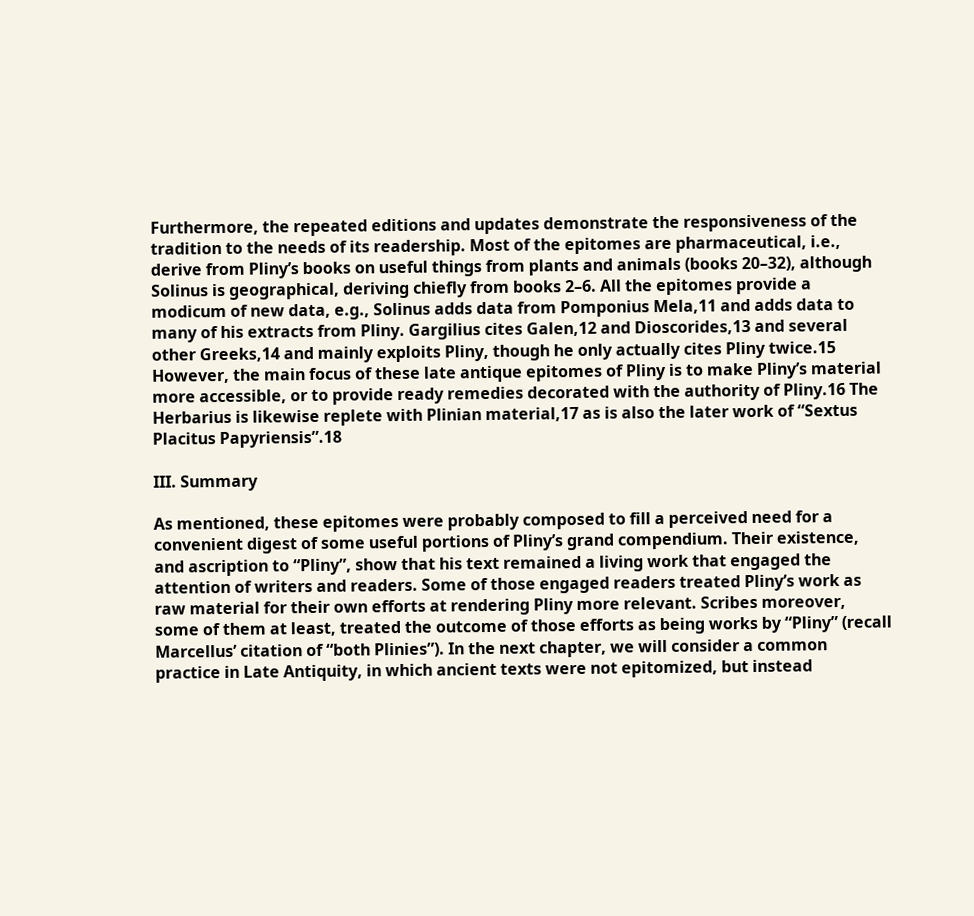Furthermore, the repeated editions and updates demonstrate the responsiveness of the tradition to the needs of its readership. Most of the epitomes are pharmaceutical, i.e., derive from Pliny’s books on useful things from plants and animals (books 20–32), although Solinus is geographical, deriving chiefly from books 2–6. All the epitomes provide a modicum of new data, e.g., Solinus adds data from Pomponius Mela,11 and adds data to many of his extracts from Pliny. Gargilius cites Galen,12 and Dioscorides,13 and several other Greeks,14 and mainly exploits Pliny, though he only actually cites Pliny twice.15 However, the main focus of these late antique epitomes of Pliny is to make Pliny’s material more accessible, or to provide ready remedies decorated with the authority of Pliny.16 The Herbarius is likewise replete with Plinian material,17 as is also the later work of “Sextus Placitus Papyriensis”.18

III. Summary

As mentioned, these epitomes were probably composed to fill a perceived need for a convenient digest of some useful portions of Pliny’s grand compendium. Their existence, and ascription to “Pliny”, show that his text remained a living work that engaged the attention of writers and readers. Some of those engaged readers treated Pliny’s work as raw material for their own efforts at rendering Pliny more relevant. Scribes moreover, some of them at least, treated the outcome of those efforts as being works by “Pliny” (recall Marcellus’ citation of “both Plinies”). In the next chapter, we will consider a common practice in Late Antiquity, in which ancient texts were not epitomized, but instead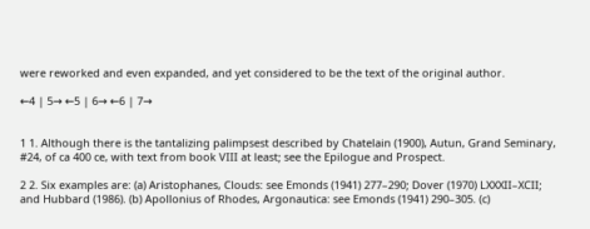were reworked and even expanded, and yet considered to be the text of the original author.

←4 | 5→ ←5 | 6→ ←6 | 7→


1 1. Although there is the tantalizing palimpsest described by Chatelain (1900), Autun, Grand Seminary, #24, of ca 400 ce, with text from book VIII at least; see the Epilogue and Prospect.

2 2. Six examples are: (a) Aristophanes, Clouds: see Emonds (1941) 277–290; Dover (1970) LXXXII–XCII; and Hubbard (1986). (b) Apollonius of Rhodes, Argonautica: see Emonds (1941) 290–305. (c)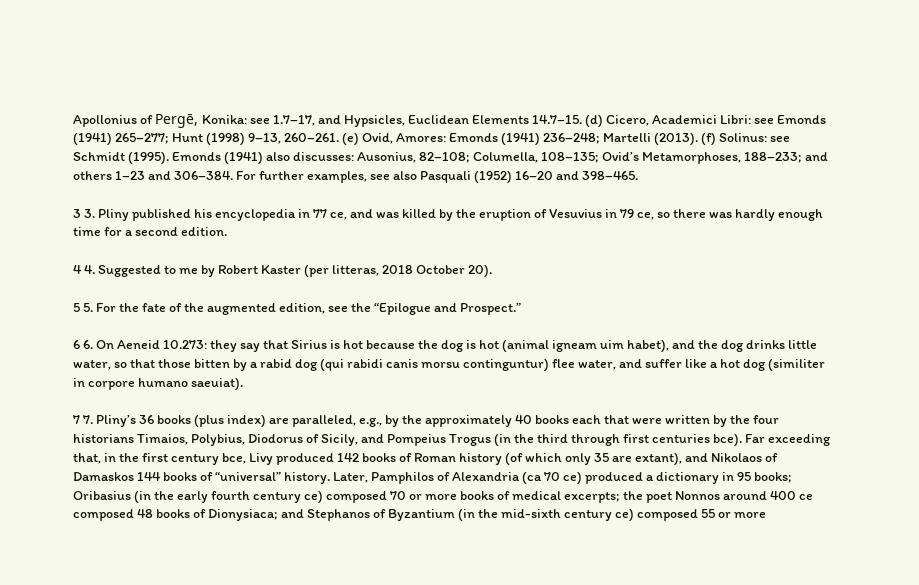Apollonius of Pergē, Konika: see 1.7–17, and Hypsicles, Euclidean Elements 14.7–15. (d) Cicero, Academici Libri: see Emonds (1941) 265–277; Hunt (1998) 9–13, 260–261. (e) Ovid, Amores: Emonds (1941) 236–248; Martelli (2013). (f) Solinus: see Schmidt (1995). Emonds (1941) also discusses: Ausonius, 82–108; Columella, 108–135; Ovid’s Metamorphoses, 188–233; and others 1–23 and 306–384. For further examples, see also Pasquali (1952) 16–20 and 398–465.

3 3. Pliny published his encyclopedia in 77 ce, and was killed by the eruption of Vesuvius in 79 ce, so there was hardly enough time for a second edition.

4 4. Suggested to me by Robert Kaster (per litteras, 2018 October 20).

5 5. For the fate of the augmented edition, see the “Epilogue and Prospect.”

6 6. On Aeneid 10.273: they say that Sirius is hot because the dog is hot (animal igneam uim habet), and the dog drinks little water, so that those bitten by a rabid dog (qui rabidi canis morsu continguntur) flee water, and suffer like a hot dog (similiter in corpore humano saeuiat).

7 7. Pliny’s 36 books (plus index) are paralleled, e.g., by the approximately 40 books each that were written by the four historians Timaios, Polybius, Diodorus of Sicily, and Pompeius Trogus (in the third through first centuries bce). Far exceeding that, in the first century bce, Livy produced 142 books of Roman history (of which only 35 are extant), and Nikolaos of Damaskos 144 books of “universal” history. Later, Pamphilos of Alexandria (ca 70 ce) produced a dictionary in 95 books; Oribasius (in the early fourth century ce) composed 70 or more books of medical excerpts; the poet Nonnos around 400 ce composed 48 books of Dionysiaca; and Stephanos of Byzantium (in the mid-sixth century ce) composed 55 or more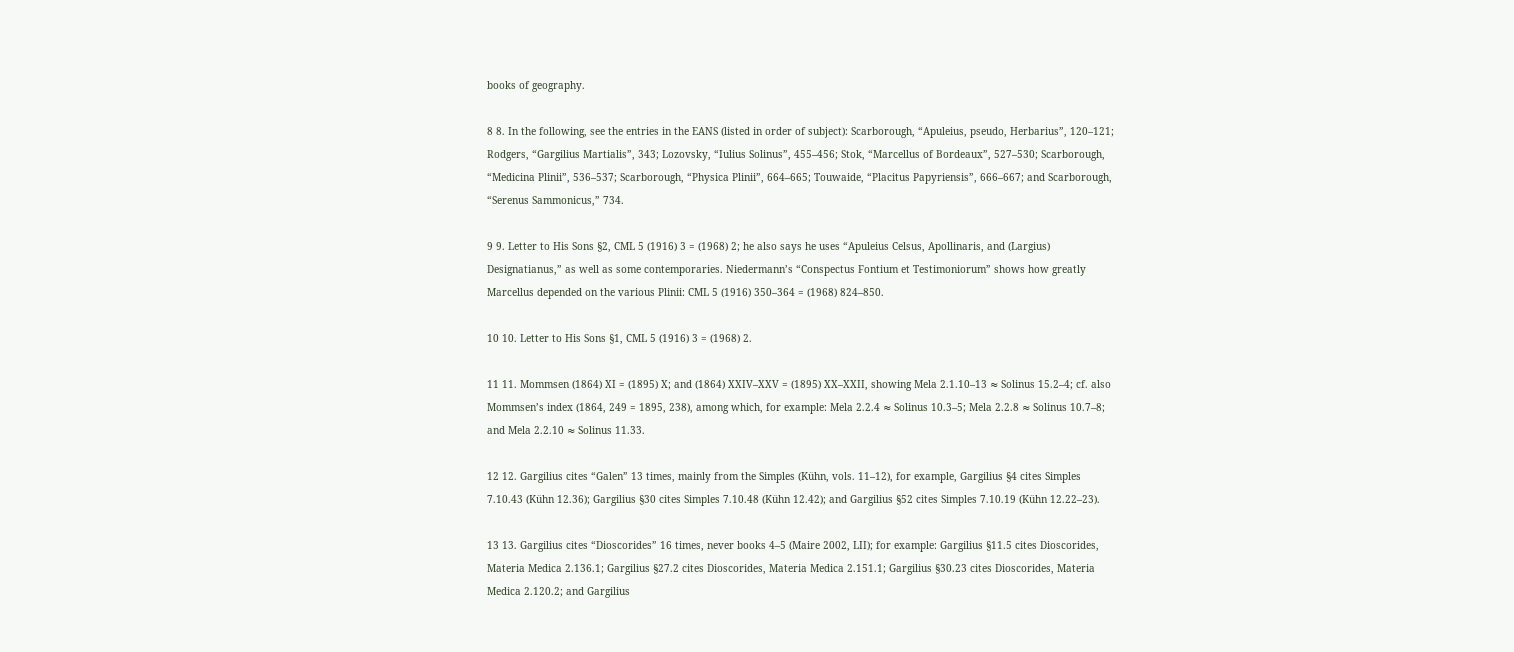books of geography.

8 8. In the following, see the entries in the EANS (listed in order of subject): Scarborough, “Apuleius, pseudo, Herbarius”, 120–121; Rodgers, “Gargilius Martialis”, 343; Lozovsky, “Iulius Solinus”, 455–456; Stok, “Marcellus of Bordeaux”, 527–530; Scarborough, “Medicina Plinii”, 536–537; Scarborough, “Physica Plinii”, 664–665; Touwaide, “Placitus Papyriensis”, 666–667; and Scarborough, “Serenus Sammonicus,” 734.

9 9. Letter to His Sons §2, CML 5 (1916) 3 = (1968) 2; he also says he uses “Apuleius Celsus, Apollinaris, and (Largius) Designatianus,” as well as some contemporaries. Niedermann’s “Conspectus Fontium et Testimoniorum” shows how greatly Marcellus depended on the various Plinii: CML 5 (1916) 350–364 = (1968) 824–850.

10 10. Letter to His Sons §1, CML 5 (1916) 3 = (1968) 2.

11 11. Mommsen (1864) XI = (1895) X; and (1864) XXIV–XXV = (1895) XX–XXII, showing Mela 2.1.10–13 ≈ Solinus 15.2–4; cf. also Mommsen’s index (1864, 249 = 1895, 238), among which, for example: Mela 2.2.4 ≈ Solinus 10.3–5; Mela 2.2.8 ≈ Solinus 10.7–8; and Mela 2.2.10 ≈ Solinus 11.33.

12 12. Gargilius cites “Galen” 13 times, mainly from the Simples (Kühn, vols. 11–12), for example, Gargilius §4 cites Simples 7.10.43 (Kühn 12.36); Gargilius §30 cites Simples 7.10.48 (Kühn 12.42); and Gargilius §52 cites Simples 7.10.19 (Kühn 12.22–23).

13 13. Gargilius cites “Dioscorides” 16 times, never books 4–5 (Maire 2002, LII); for example: Gargilius §11.5 cites Dioscorides, Materia Medica 2.136.1; Gargilius §27.2 cites Dioscorides, Materia Medica 2.151.1; Gargilius §30.23 cites Dioscorides, Materia Medica 2.120.2; and Gargilius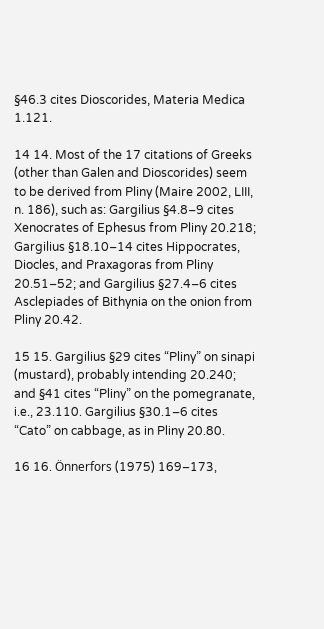§46.3 cites Dioscorides, Materia Medica 1.121.

14 14. Most of the 17 citations of Greeks (other than Galen and Dioscorides) seem to be derived from Pliny (Maire 2002, LIII, n. 186), such as: Gargilius §4.8–9 cites Xenocrates of Ephesus from Pliny 20.218; Gargilius §18.10–14 cites Hippocrates, Diocles, and Praxagoras from Pliny 20.51–52; and Gargilius §27.4–6 cites Asclepiades of Bithynia on the onion from Pliny 20.42.

15 15. Gargilius §29 cites “Pliny” on sinapi (mustard), probably intending 20.240; and §41 cites “Pliny” on the pomegranate, i.e., 23.110. Gargilius §30.1–6 cites “Cato” on cabbage, as in Pliny 20.80.

16 16. Önnerfors (1975) 169–173,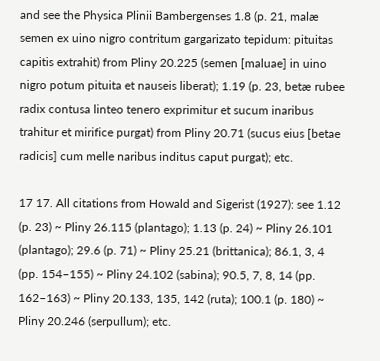and see the Physica Plinii Bambergenses 1.8 (p. 21, malæ semen ex uino nigro contritum gargarizato tepidum: pituitas capitis extrahit) from Pliny 20.225 (semen [maluae] in uino nigro potum pituita et nauseis liberat); 1.19 (p. 23, betæ rubee radix contusa linteo tenero exprimitur et sucum inaribus trahitur et mirifice purgat) from Pliny 20.71 (sucus eius [betae radicis] cum melle naribus inditus caput purgat); etc.

17 17. All citations from Howald and Sigerist (1927): see 1.12 (p. 23) ~ Pliny 26.115 (plantago); 1.13 (p. 24) ~ Pliny 26.101 (plantago); 29.6 (p. 71) ~ Pliny 25.21 (brittanica); 86.1, 3, 4 (pp. 154–155) ~ Pliny 24.102 (sabina); 90.5, 7, 8, 14 (pp. 162–163) ~ Pliny 20.133, 135, 142 (ruta); 100.1 (p. 180) ~ Pliny 20.246 (serpullum); etc.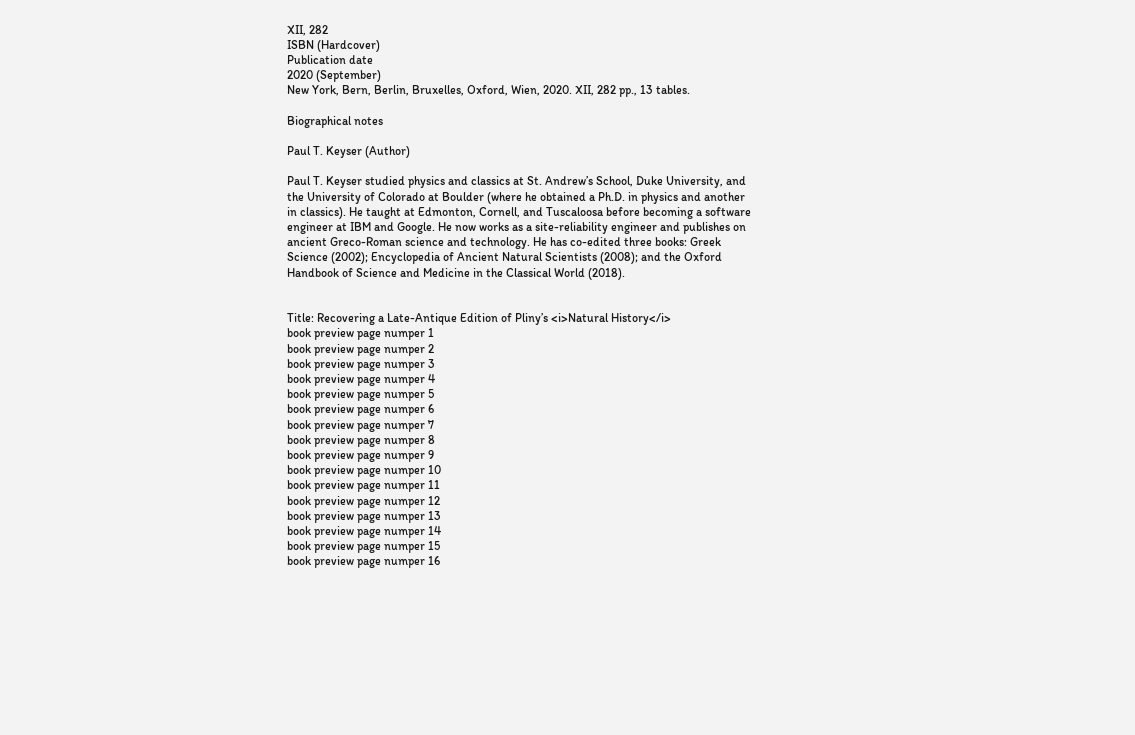XII, 282
ISBN (Hardcover)
Publication date
2020 (September)
New York, Bern, Berlin, Bruxelles, Oxford, Wien, 2020. XII, 282 pp., 13 tables.

Biographical notes

Paul T. Keyser (Author)

Paul T. Keyser studied physics and classics at St. Andrew’s School, Duke University, and the University of Colorado at Boulder (where he obtained a Ph.D. in physics and another in classics). He taught at Edmonton, Cornell, and Tuscaloosa before becoming a software engineer at IBM and Google. He now works as a site-reliability engineer and publishes on ancient Greco-Roman science and technology. He has co-edited three books: Greek Science (2002); Encyclopedia of Ancient Natural Scientists (2008); and the Oxford Handbook of Science and Medicine in the Classical World (2018).


Title: Recovering a Late-Antique Edition of Pliny’s <i>Natural History</i>
book preview page numper 1
book preview page numper 2
book preview page numper 3
book preview page numper 4
book preview page numper 5
book preview page numper 6
book preview page numper 7
book preview page numper 8
book preview page numper 9
book preview page numper 10
book preview page numper 11
book preview page numper 12
book preview page numper 13
book preview page numper 14
book preview page numper 15
book preview page numper 16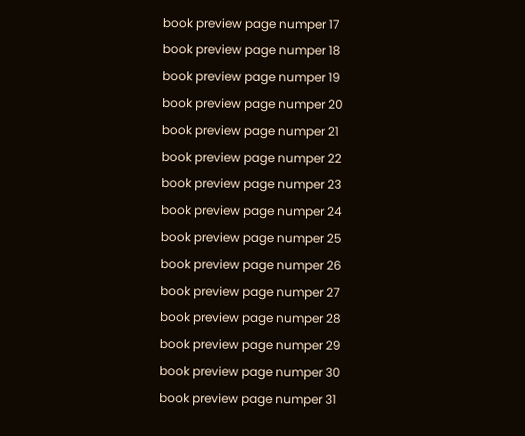book preview page numper 17
book preview page numper 18
book preview page numper 19
book preview page numper 20
book preview page numper 21
book preview page numper 22
book preview page numper 23
book preview page numper 24
book preview page numper 25
book preview page numper 26
book preview page numper 27
book preview page numper 28
book preview page numper 29
book preview page numper 30
book preview page numper 31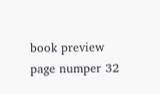book preview page numper 32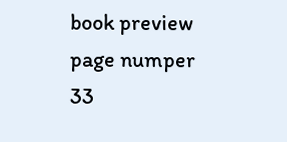book preview page numper 33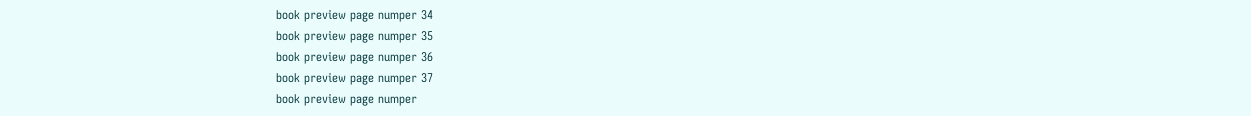book preview page numper 34
book preview page numper 35
book preview page numper 36
book preview page numper 37
book preview page numper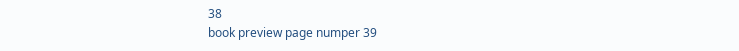38
book preview page numper 39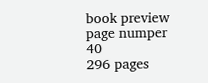book preview page numper 40
296 pages